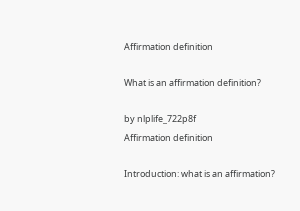Affirmation definition

What is an affirmation definition?

by nlplife_722p8f
Affirmation definition

Introduction: what is an affirmation?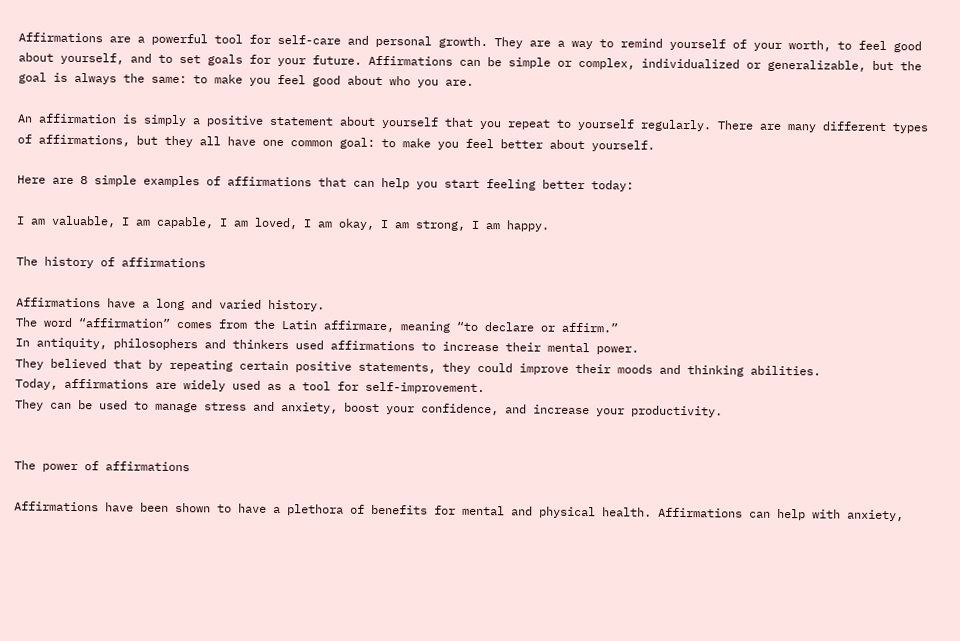Affirmations are a powerful tool for self-care and personal growth. They are a way to remind yourself of your worth, to feel good about yourself, and to set goals for your future. Affirmations can be simple or complex, individualized or generalizable, but the goal is always the same: to make you feel good about who you are.

An affirmation is simply a positive statement about yourself that you repeat to yourself regularly. There are many different types of affirmations, but they all have one common goal: to make you feel better about yourself.

Here are 8 simple examples of affirmations that can help you start feeling better today:

I am valuable, I am capable, I am loved, I am okay, I am strong, I am happy.

The history of affirmations

Affirmations have a long and varied history.
The word “affirmation” comes from the Latin affirmare, meaning “to declare or affirm.”
In antiquity, philosophers and thinkers used affirmations to increase their mental power.
They believed that by repeating certain positive statements, they could improve their moods and thinking abilities.
Today, affirmations are widely used as a tool for self-improvement.
They can be used to manage stress and anxiety, boost your confidence, and increase your productivity.


The power of affirmations

Affirmations have been shown to have a plethora of benefits for mental and physical health. Affirmations can help with anxiety,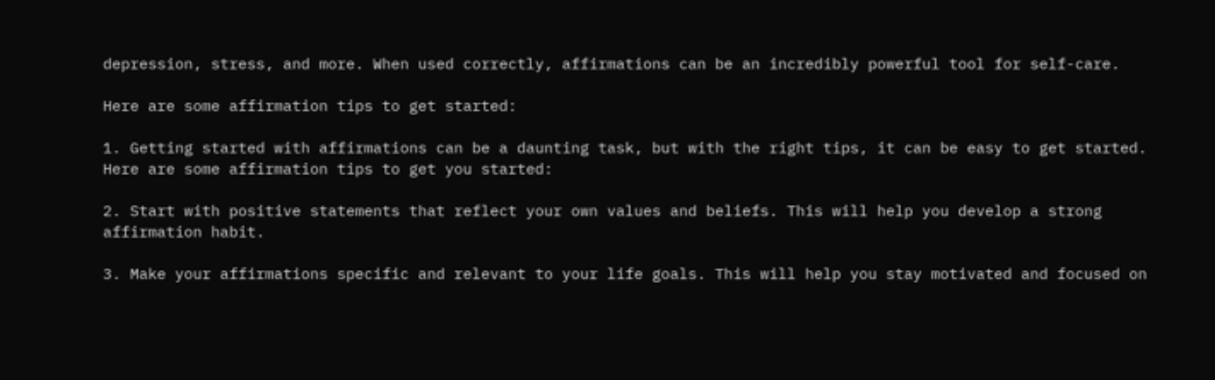depression, stress, and more. When used correctly, affirmations can be an incredibly powerful tool for self-care.

Here are some affirmation tips to get started:

1. Getting started with affirmations can be a daunting task, but with the right tips, it can be easy to get started. Here are some affirmation tips to get you started:

2. Start with positive statements that reflect your own values and beliefs. This will help you develop a strong affirmation habit.

3. Make your affirmations specific and relevant to your life goals. This will help you stay motivated and focused on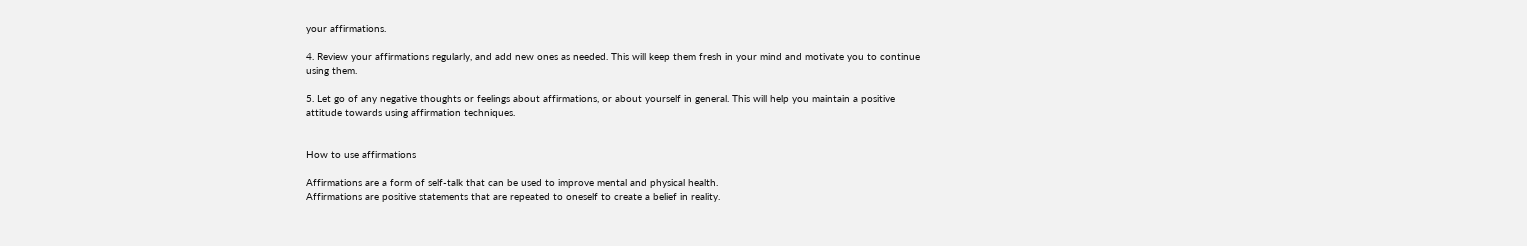your affirmations.

4. Review your affirmations regularly, and add new ones as needed. This will keep them fresh in your mind and motivate you to continue using them.

5. Let go of any negative thoughts or feelings about affirmations, or about yourself in general. This will help you maintain a positive attitude towards using affirmation techniques.


How to use affirmations

Affirmations are a form of self-talk that can be used to improve mental and physical health.
Affirmations are positive statements that are repeated to oneself to create a belief in reality.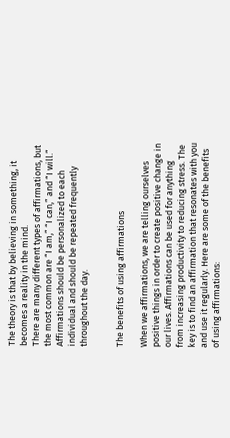The theory is that by believing in something, it becomes a reality in the mind.
There are many different types of affirmations, but the most common are “I am,” “I can,” and “I will.”
Affirmations should be personalized to each individual and should be repeated frequently throughout the day.


The benefits of using affirmations

When we affirmations, we are telling ourselves positive things in order to create positive change in our lives. Affirmations can be used for anything from increasing productivity to reducing stress. The key is to find an affirmation that resonates with you and use it regularly. Here are some of the benefits of using affirmations: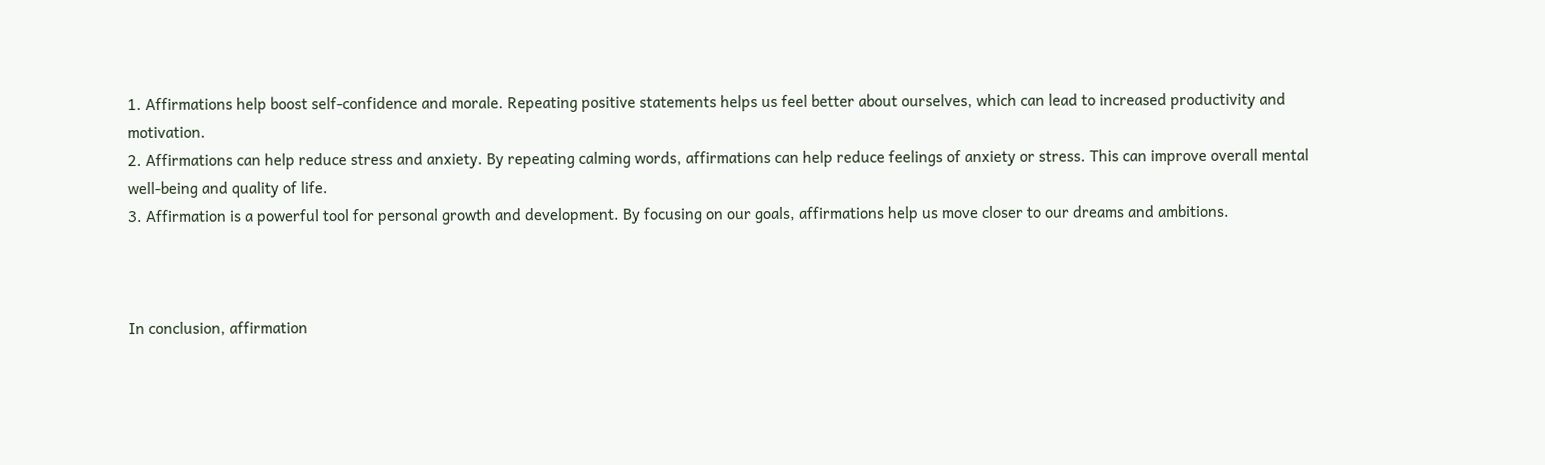1. Affirmations help boost self-confidence and morale. Repeating positive statements helps us feel better about ourselves, which can lead to increased productivity and motivation.
2. Affirmations can help reduce stress and anxiety. By repeating calming words, affirmations can help reduce feelings of anxiety or stress. This can improve overall mental well-being and quality of life.
3. Affirmation is a powerful tool for personal growth and development. By focusing on our goals, affirmations help us move closer to our dreams and ambitions.



In conclusion, affirmation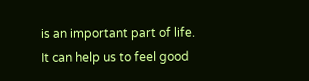is an important part of life.
It can help us to feel good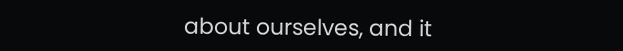about ourselves, and it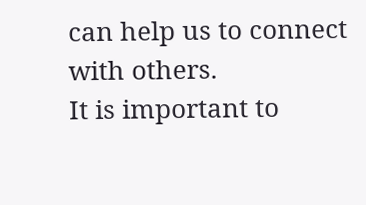can help us to connect with others.
It is important to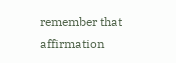remember that affirmation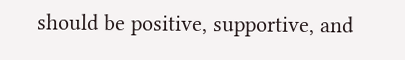should be positive, supportive, and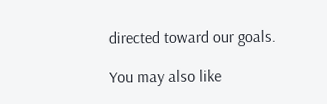directed toward our goals.

You may also like